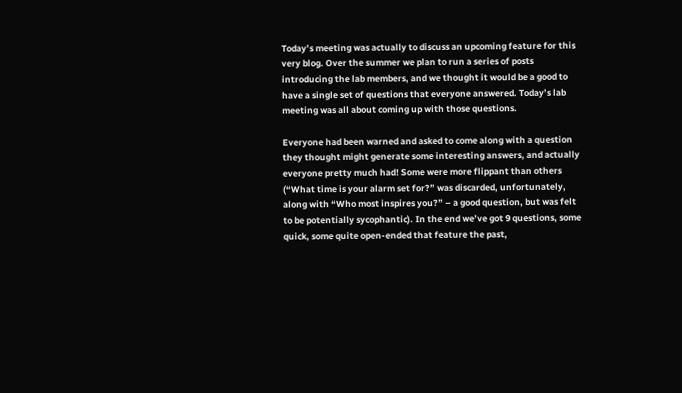Today’s meeting was actually to discuss an upcoming feature for this very blog. Over the summer we plan to run a series of posts introducing the lab members, and we thought it would be a good to have a single set of questions that everyone answered. Today’s lab meeting was all about coming up with those questions.

Everyone had been warned and asked to come along with a question they thought might generate some interesting answers, and actually everyone pretty much had! Some were more flippant than others (“What time is your alarm set for?” was discarded, unfortunately, along with “Who most inspires you?” – a good question, but was felt to be potentially sycophantic). In the end we’ve got 9 questions, some quick, some quite open-ended that feature the past,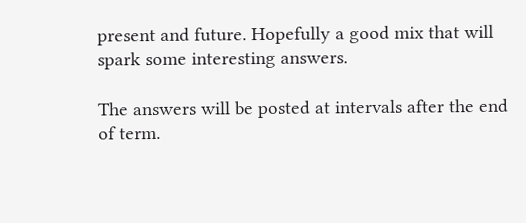present and future. Hopefully a good mix that will spark some interesting answers.

The answers will be posted at intervals after the end of term.